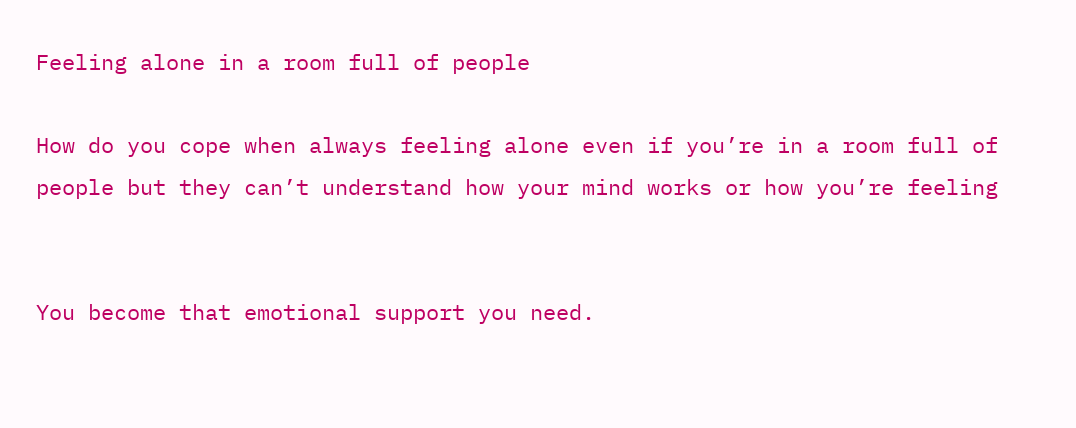Feeling alone in a room full of people

How do you cope when always feeling alone even if you’re in a room full of people but they can’t understand how your mind works or how you’re feeling


You become that emotional support you need.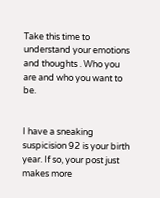Take this time to understand your emotions and thoughts . Who you are and who you want to be.


I have a sneaking suspicision 92 is your birth year. If so, your post just makes more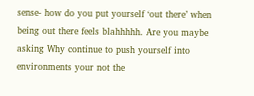sense- how do you put yourself ‘out there’ when being out there feels blahhhhh. Are you maybe asking Why continue to push yourself into environments your not the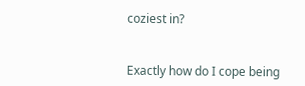coziest in?


Exactly how do I cope being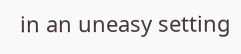in an uneasy setting